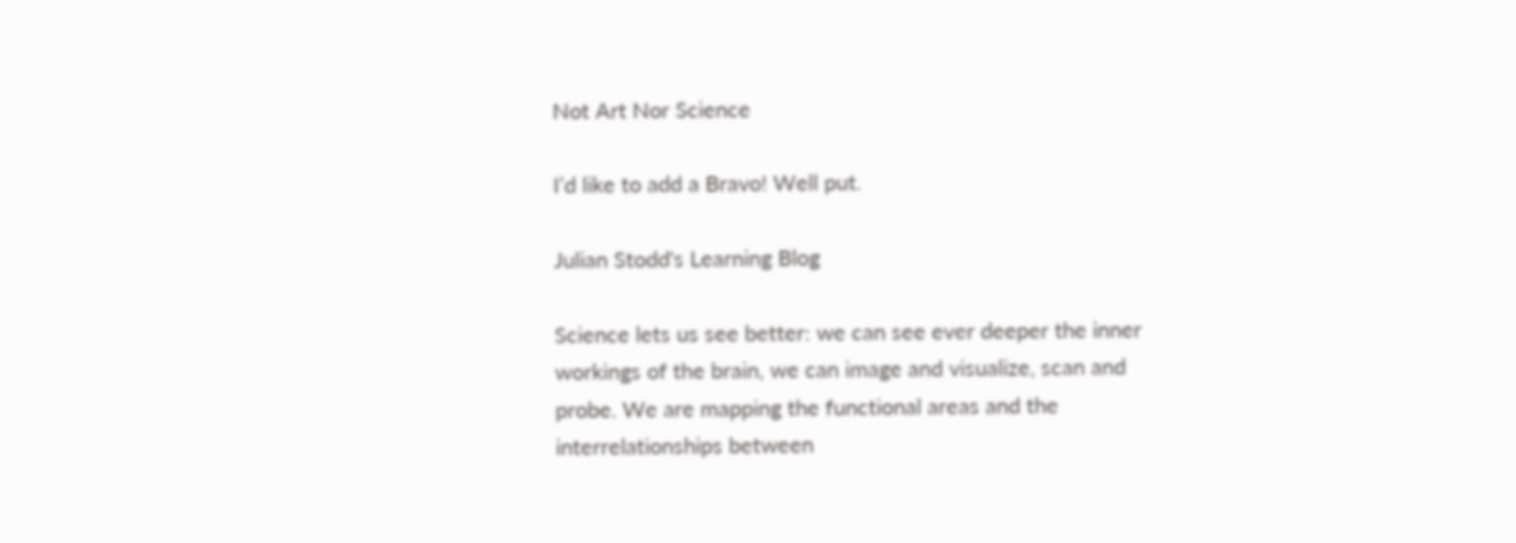Not Art Nor Science

I’d like to add a Bravo! Well put.

Julian Stodd's Learning Blog

Science lets us see better: we can see ever deeper the inner workings of the brain, we can image and visualize, scan and probe. We are mapping the functional areas and the interrelationships between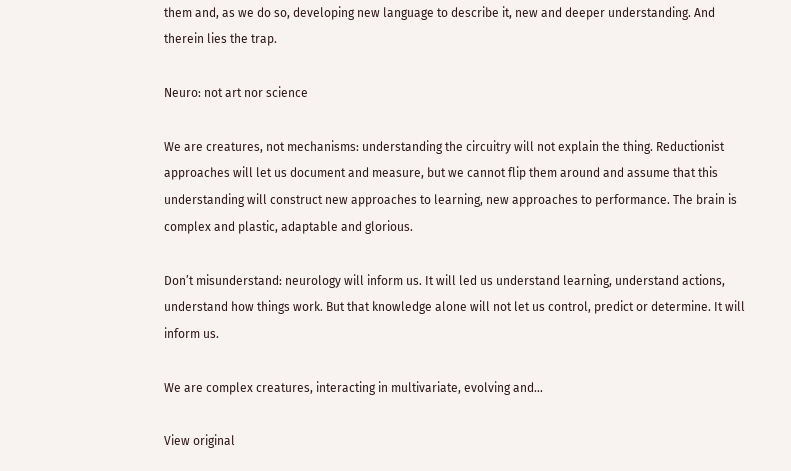them and, as we do so, developing new language to describe it, new and deeper understanding. And therein lies the trap.

Neuro: not art nor science

We are creatures, not mechanisms: understanding the circuitry will not explain the thing. Reductionist approaches will let us document and measure, but we cannot flip them around and assume that this understanding will construct new approaches to learning, new approaches to performance. The brain is complex and plastic, adaptable and glorious.

Don’t misunderstand: neurology will inform us. It will led us understand learning, understand actions, understand how things work. But that knowledge alone will not let us control, predict or determine. It will inform us.

We are complex creatures, interacting in multivariate, evolving and…

View original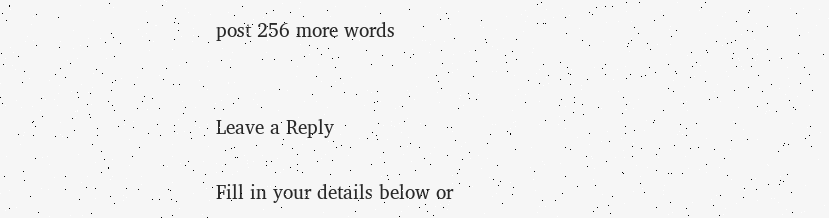post 256 more words


Leave a Reply

Fill in your details below or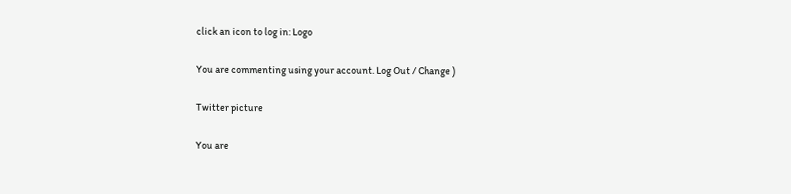click an icon to log in: Logo

You are commenting using your account. Log Out / Change )

Twitter picture

You are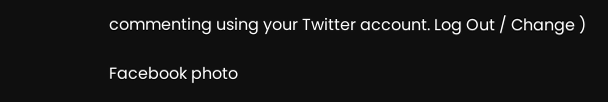commenting using your Twitter account. Log Out / Change )

Facebook photo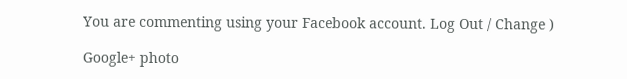You are commenting using your Facebook account. Log Out / Change )

Google+ photo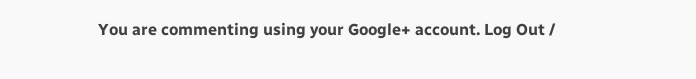You are commenting using your Google+ account. Log Out /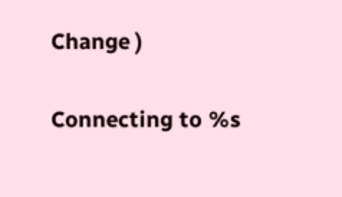Change )

Connecting to %s